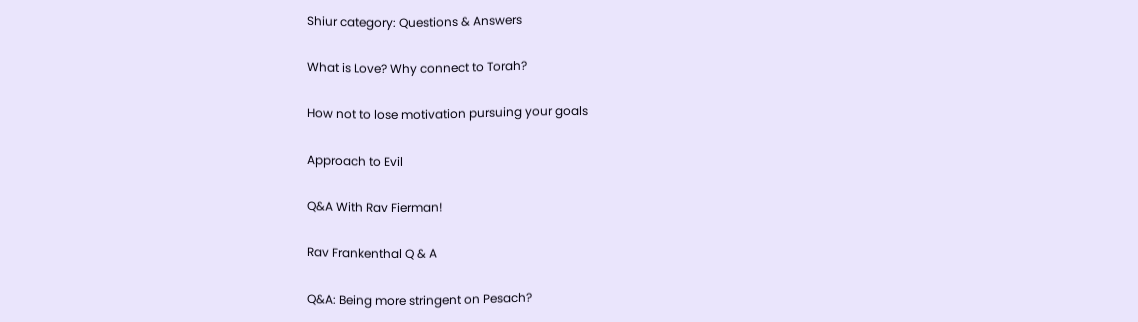Shiur category: Questions & Answers

What is Love? Why connect to Torah?

How not to lose motivation pursuing your goals

Approach to Evil

Q&A With Rav Fierman!

Rav Frankenthal Q & A

Q&A: Being more stringent on Pesach?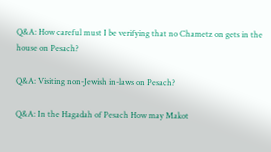Q&A: How careful must I be verifying that no Chametz on gets in the house on Pesach?

Q&A: Visiting non-Jewish in-laws on Pesach?

Q&A: In the Hagadah of Pesach How may Makot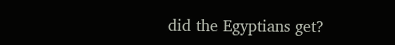did the Egyptians get?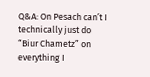Q&A: On Pesach can’t I technically just do “Biur Chametz” on everything I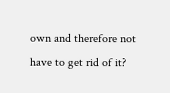own and therefore not have to get rid of it?